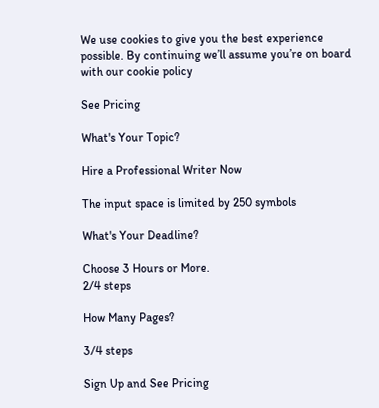We use cookies to give you the best experience possible. By continuing we’ll assume you’re on board with our cookie policy

See Pricing

What's Your Topic?

Hire a Professional Writer Now

The input space is limited by 250 symbols

What's Your Deadline?

Choose 3 Hours or More.
2/4 steps

How Many Pages?

3/4 steps

Sign Up and See Pricing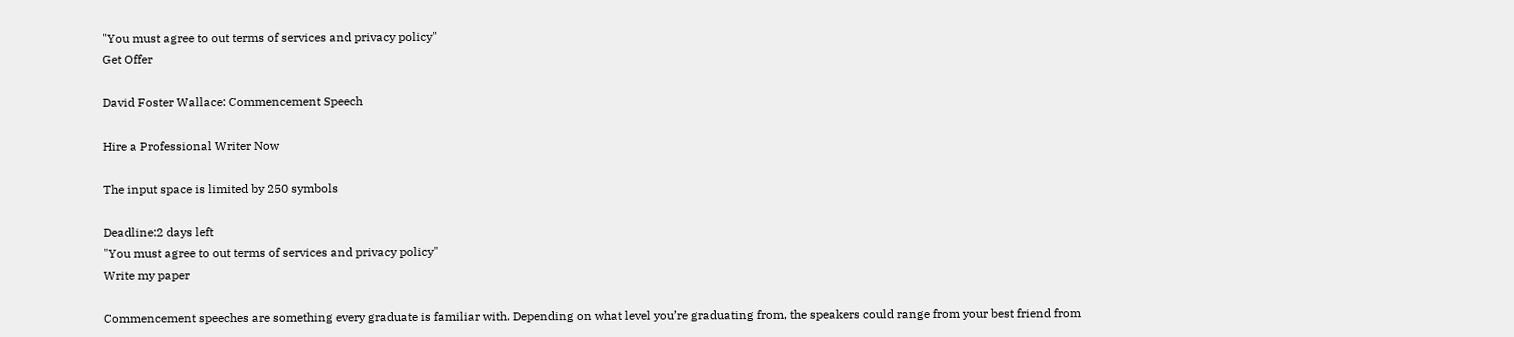"You must agree to out terms of services and privacy policy"
Get Offer

David Foster Wallace: Commencement Speech

Hire a Professional Writer Now

The input space is limited by 250 symbols

Deadline:2 days left
"You must agree to out terms of services and privacy policy"
Write my paper

Commencement speeches are something every graduate is familiar with. Depending on what level you’re graduating from, the speakers could range from your best friend from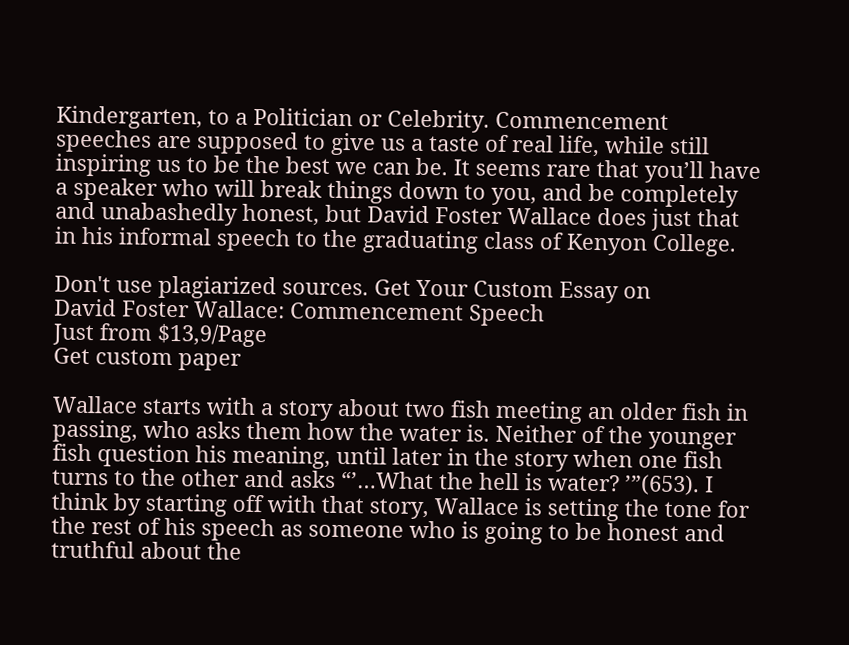Kindergarten, to a Politician or Celebrity. Commencement speeches are supposed to give us a taste of real life, while still inspiring us to be the best we can be. It seems rare that you’ll have a speaker who will break things down to you, and be completely and unabashedly honest, but David Foster Wallace does just that in his informal speech to the graduating class of Kenyon College.

Don't use plagiarized sources. Get Your Custom Essay on
David Foster Wallace: Commencement Speech
Just from $13,9/Page
Get custom paper

Wallace starts with a story about two fish meeting an older fish in passing, who asks them how the water is. Neither of the younger fish question his meaning, until later in the story when one fish turns to the other and asks “’…What the hell is water? ’”(653). I think by starting off with that story, Wallace is setting the tone for the rest of his speech as someone who is going to be honest and truthful about the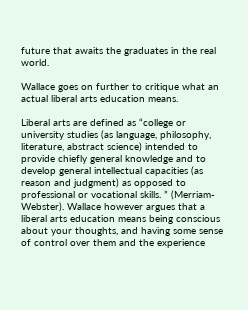future that awaits the graduates in the real world.

Wallace goes on further to critique what an actual liberal arts education means.

Liberal arts are defined as “college or university studies (as language, philosophy, literature, abstract science) intended to provide chiefly general knowledge and to develop general intellectual capacities (as reason and judgment) as opposed to professional or vocational skills. ” (Merriam-Webster). Wallace however argues that a liberal arts education means being conscious about your thoughts, and having some sense of control over them and the experience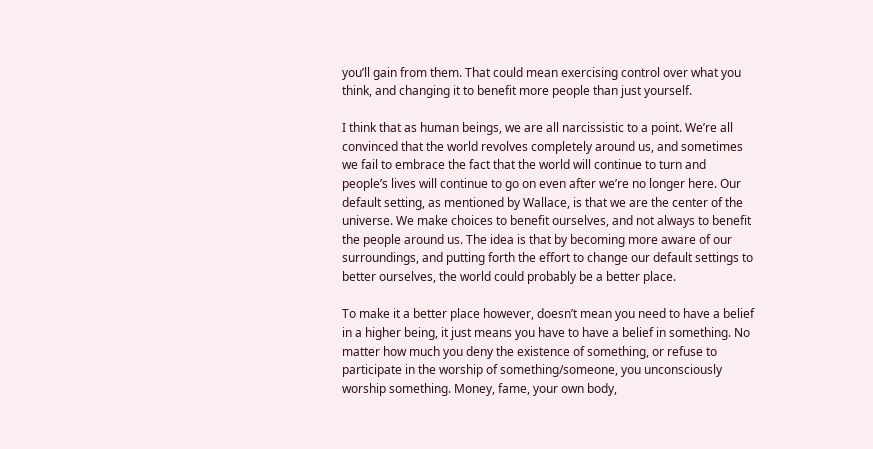you’ll gain from them. That could mean exercising control over what you think, and changing it to benefit more people than just yourself.

I think that as human beings, we are all narcissistic to a point. We’re all convinced that the world revolves completely around us, and sometimes we fail to embrace the fact that the world will continue to turn and people’s lives will continue to go on even after we’re no longer here. Our default setting, as mentioned by Wallace, is that we are the center of the universe. We make choices to benefit ourselves, and not always to benefit the people around us. The idea is that by becoming more aware of our surroundings, and putting forth the effort to change our default settings to better ourselves, the world could probably be a better place.

To make it a better place however, doesn’t mean you need to have a belief in a higher being, it just means you have to have a belief in something. No matter how much you deny the existence of something, or refuse to participate in the worship of something/someone, you unconsciously worship something. Money, fame, your own body,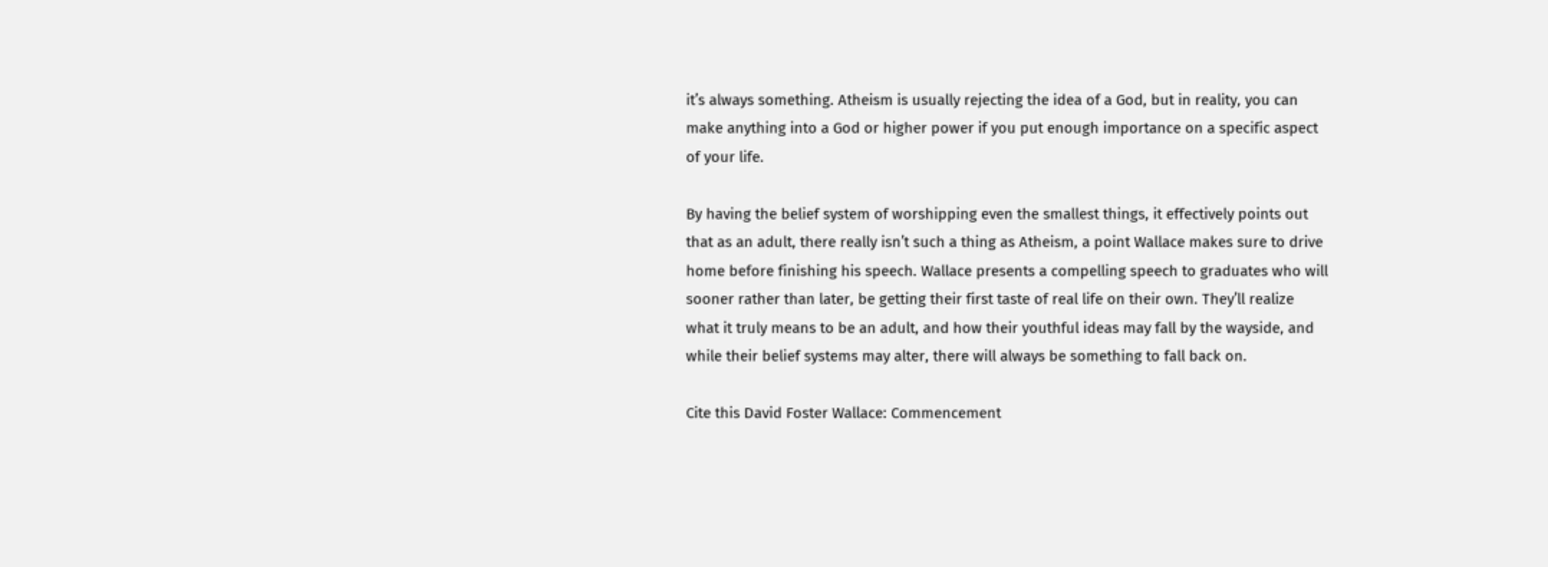it’s always something. Atheism is usually rejecting the idea of a God, but in reality, you can make anything into a God or higher power if you put enough importance on a specific aspect of your life.

By having the belief system of worshipping even the smallest things, it effectively points out that as an adult, there really isn’t such a thing as Atheism, a point Wallace makes sure to drive home before finishing his speech. Wallace presents a compelling speech to graduates who will sooner rather than later, be getting their first taste of real life on their own. They’ll realize what it truly means to be an adult, and how their youthful ideas may fall by the wayside, and while their belief systems may alter, there will always be something to fall back on.

Cite this David Foster Wallace: Commencement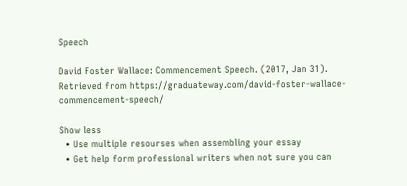Speech

David Foster Wallace: Commencement Speech. (2017, Jan 31). Retrieved from https://graduateway.com/david-foster-wallace-commencement-speech/

Show less
  • Use multiple resourses when assembling your essay
  • Get help form professional writers when not sure you can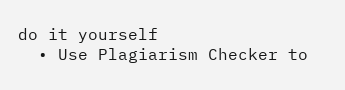do it yourself
  • Use Plagiarism Checker to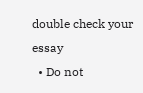double check your essay
  • Do not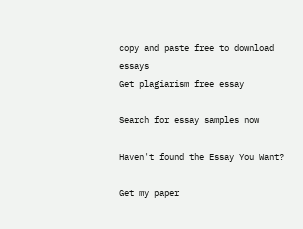copy and paste free to download essays
Get plagiarism free essay

Search for essay samples now

Haven't found the Essay You Want?

Get my paper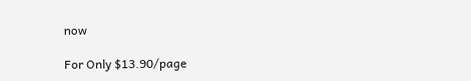now

For Only $13.90/page